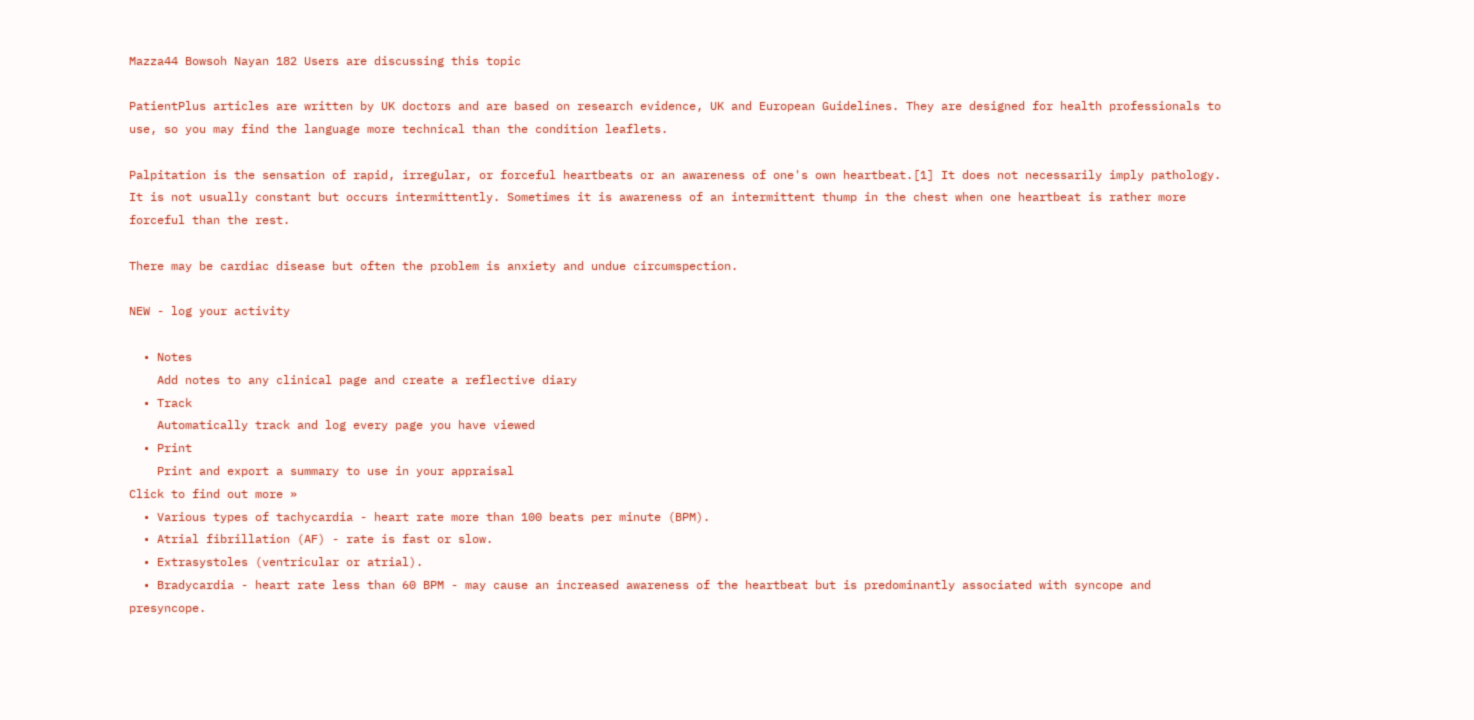Mazza44 Bowsoh Nayan 182 Users are discussing this topic

PatientPlus articles are written by UK doctors and are based on research evidence, UK and European Guidelines. They are designed for health professionals to use, so you may find the language more technical than the condition leaflets.

Palpitation is the sensation of rapid, irregular, or forceful heartbeats or an awareness of one's own heartbeat.[1] It does not necessarily imply pathology. It is not usually constant but occurs intermittently. Sometimes it is awareness of an intermittent thump in the chest when one heartbeat is rather more forceful than the rest.

There may be cardiac disease but often the problem is anxiety and undue circumspection.

NEW - log your activity

  • Notes
    Add notes to any clinical page and create a reflective diary
  • Track
    Automatically track and log every page you have viewed
  • Print
    Print and export a summary to use in your appraisal
Click to find out more »
  • Various types of tachycardia - heart rate more than 100 beats per minute (BPM).
  • Atrial fibrillation (AF) - rate is fast or slow.
  • Extrasystoles (ventricular or atrial).
  • Bradycardia - heart rate less than 60 BPM - may cause an increased awareness of the heartbeat but is predominantly associated with syncope and presyncope.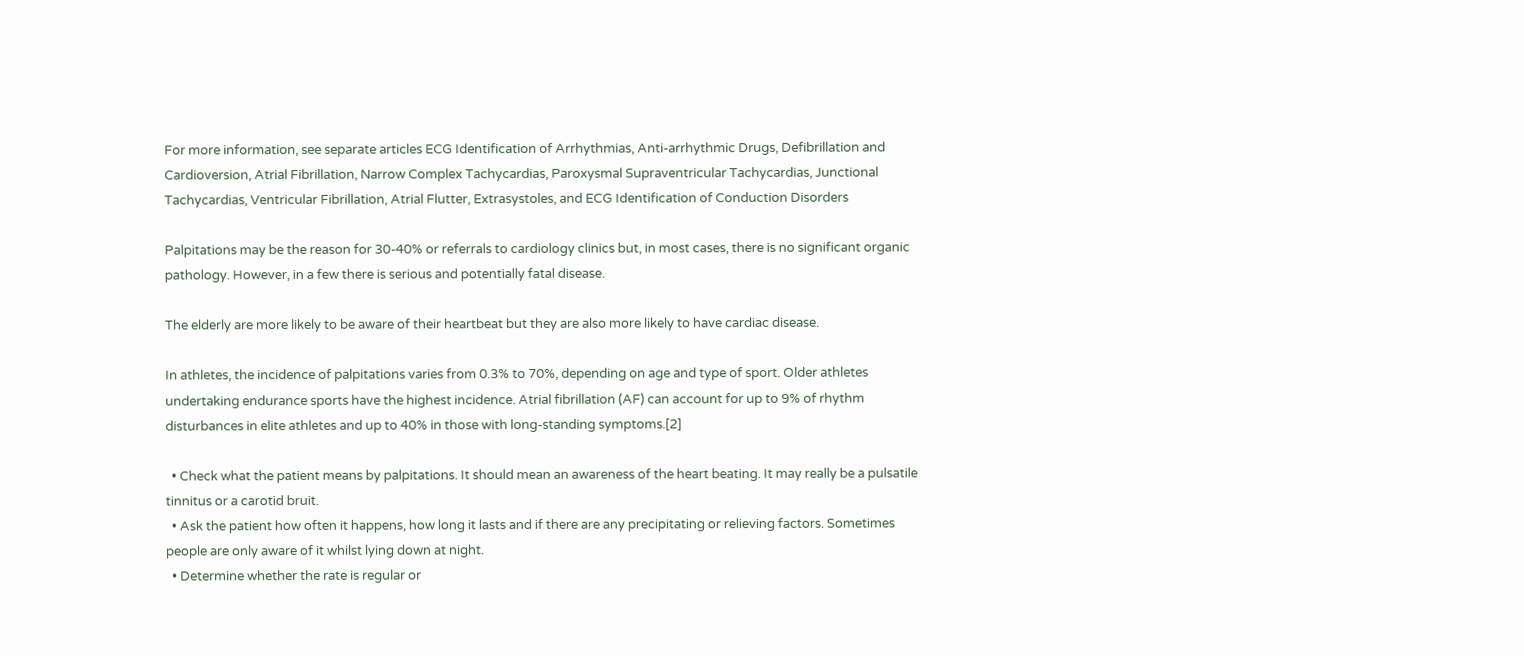For more information, see separate articles ECG Identification of Arrhythmias, Anti-arrhythmic Drugs, Defibrillation and Cardioversion, Atrial Fibrillation, Narrow Complex Tachycardias, Paroxysmal Supraventricular Tachycardias, Junctional Tachycardias, Ventricular Fibrillation, Atrial Flutter, Extrasystoles, and ECG Identification of Conduction Disorders

Palpitations may be the reason for 30-40% or referrals to cardiology clinics but, in most cases, there is no significant organic pathology. However, in a few there is serious and potentially fatal disease.

The elderly are more likely to be aware of their heartbeat but they are also more likely to have cardiac disease.

In athletes, the incidence of palpitations varies from 0.3% to 70%, depending on age and type of sport. Older athletes undertaking endurance sports have the highest incidence. Atrial fibrillation (AF) can account for up to 9% of rhythm disturbances in elite athletes and up to 40% in those with long-standing symptoms.[2]

  • Check what the patient means by palpitations. It should mean an awareness of the heart beating. It may really be a pulsatile tinnitus or a carotid bruit.
  • Ask the patient how often it happens, how long it lasts and if there are any precipitating or relieving factors. Sometimes people are only aware of it whilst lying down at night.
  • Determine whether the rate is regular or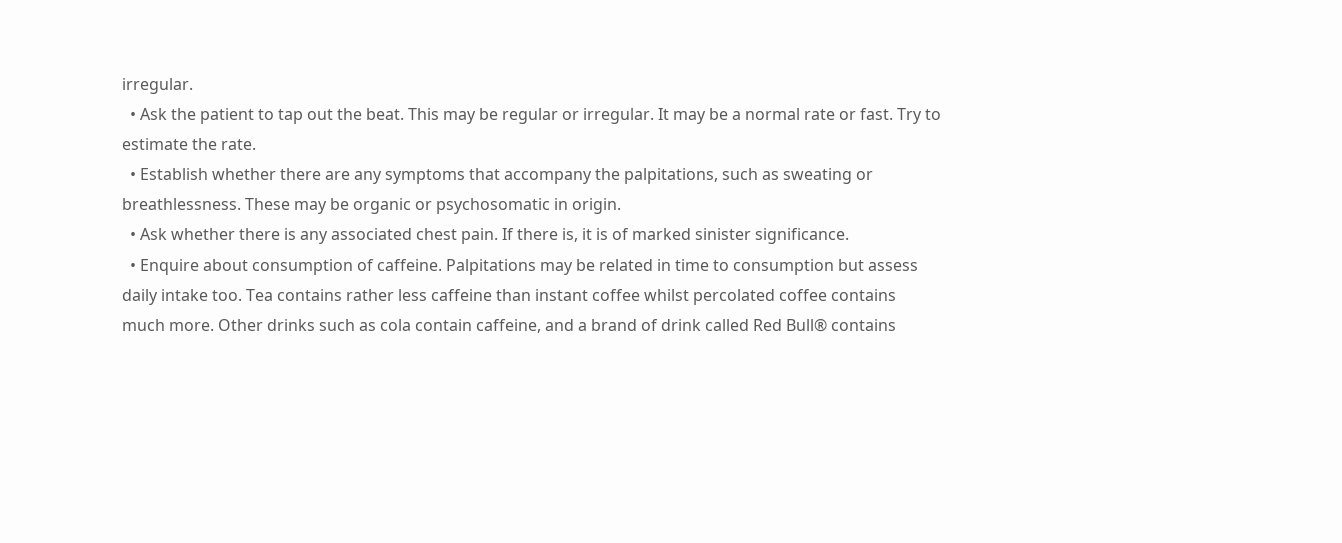irregular.
  • Ask the patient to tap out the beat. This may be regular or irregular. It may be a normal rate or fast. Try to estimate the rate.
  • Establish whether there are any symptoms that accompany the palpitations, such as sweating or breathlessness. These may be organic or psychosomatic in origin.
  • Ask whether there is any associated chest pain. If there is, it is of marked sinister significance.
  • Enquire about consumption of caffeine. Palpitations may be related in time to consumption but assess daily intake too. Tea contains rather less caffeine than instant coffee whilst percolated coffee contains much more. Other drinks such as cola contain caffeine, and a brand of drink called Red Bull® contains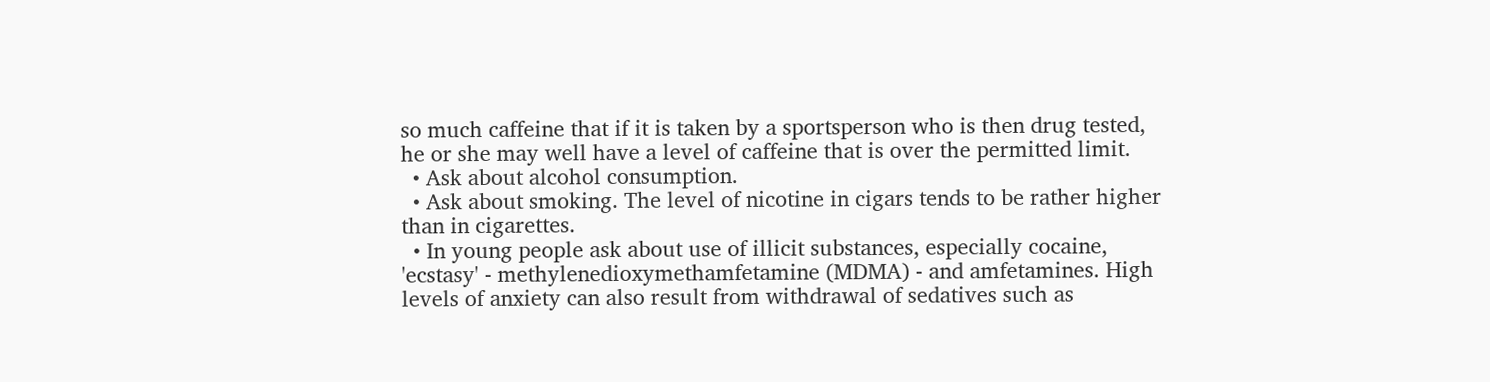so much caffeine that if it is taken by a sportsperson who is then drug tested, he or she may well have a level of caffeine that is over the permitted limit.
  • Ask about alcohol consumption.
  • Ask about smoking. The level of nicotine in cigars tends to be rather higher than in cigarettes.
  • In young people ask about use of illicit substances, especially cocaine, 'ecstasy' - methylenedioxymethamfetamine (MDMA) - and amfetamines. High levels of anxiety can also result from withdrawal of sedatives such as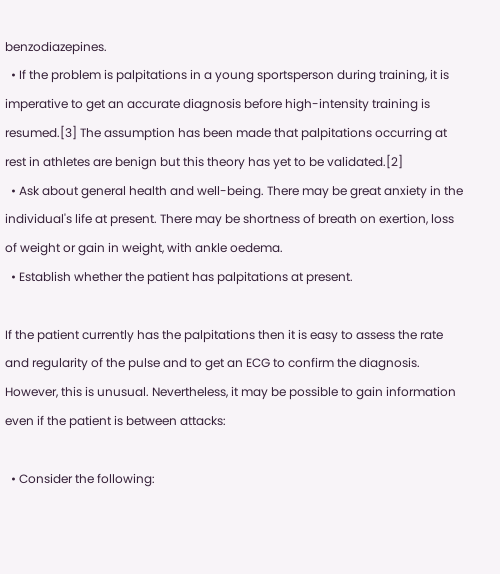benzodiazepines.
  • If the problem is palpitations in a young sportsperson during training, it is imperative to get an accurate diagnosis before high-intensity training is resumed.[3] The assumption has been made that palpitations occurring at rest in athletes are benign but this theory has yet to be validated.[2]
  • Ask about general health and well-being. There may be great anxiety in the individual's life at present. There may be shortness of breath on exertion, loss of weight or gain in weight, with ankle oedema.
  • Establish whether the patient has palpitations at present.

If the patient currently has the palpitations then it is easy to assess the rate and regularity of the pulse and to get an ECG to confirm the diagnosis. However, this is unusual. Nevertheless, it may be possible to gain information even if the patient is between attacks:

  • Consider the following: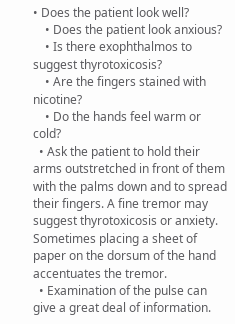• Does the patient look well?
    • Does the patient look anxious?
    • Is there exophthalmos to suggest thyrotoxicosis?
    • Are the fingers stained with nicotine?
    • Do the hands feel warm or cold?
  • Ask the patient to hold their arms outstretched in front of them with the palms down and to spread their fingers. A fine tremor may suggest thyrotoxicosis or anxiety. Sometimes placing a sheet of paper on the dorsum of the hand accentuates the tremor.
  • Examination of the pulse can give a great deal of information.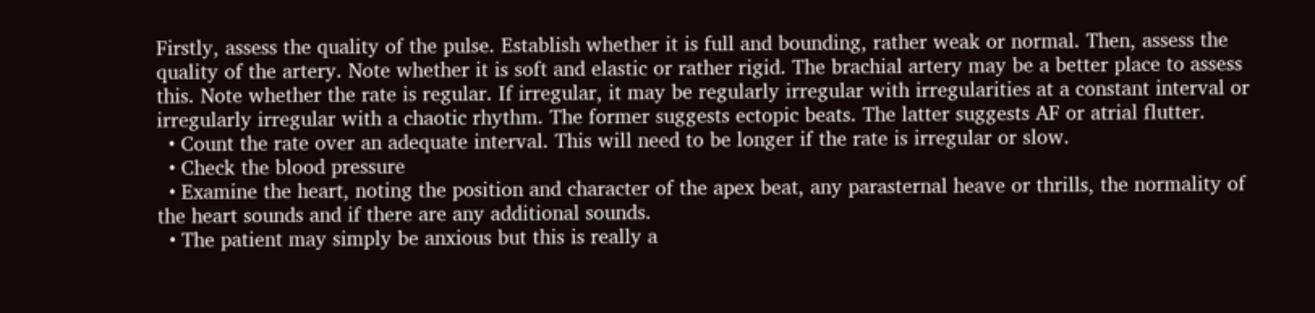Firstly, assess the quality of the pulse. Establish whether it is full and bounding, rather weak or normal. Then, assess the quality of the artery. Note whether it is soft and elastic or rather rigid. The brachial artery may be a better place to assess this. Note whether the rate is regular. If irregular, it may be regularly irregular with irregularities at a constant interval or irregularly irregular with a chaotic rhythm. The former suggests ectopic beats. The latter suggests AF or atrial flutter.
  • Count the rate over an adequate interval. This will need to be longer if the rate is irregular or slow.
  • Check the blood pressure
  • Examine the heart, noting the position and character of the apex beat, any parasternal heave or thrills, the normality of the heart sounds and if there are any additional sounds.
  • The patient may simply be anxious but this is really a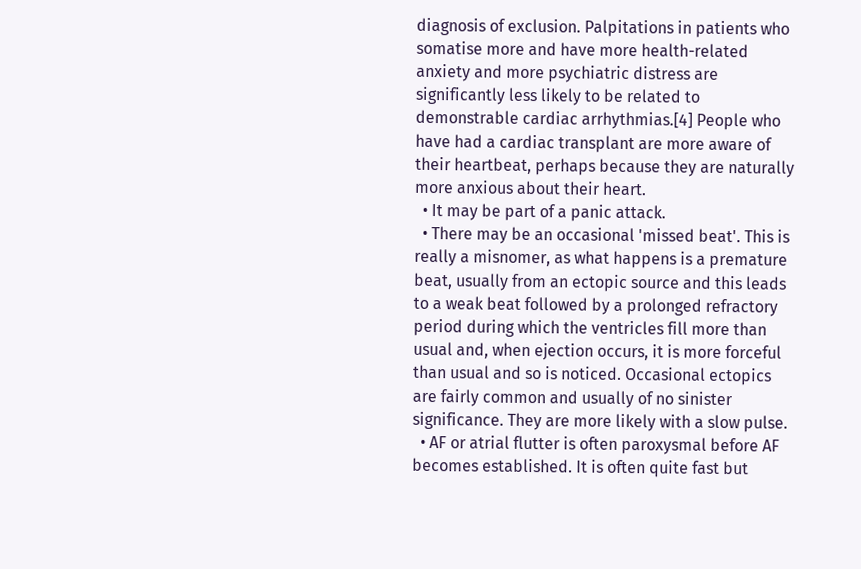diagnosis of exclusion. Palpitations in patients who somatise more and have more health-related anxiety and more psychiatric distress are significantly less likely to be related to demonstrable cardiac arrhythmias.[4] People who have had a cardiac transplant are more aware of their heartbeat, perhaps because they are naturally more anxious about their heart.
  • It may be part of a panic attack.
  • There may be an occasional 'missed beat'. This is really a misnomer, as what happens is a premature beat, usually from an ectopic source and this leads to a weak beat followed by a prolonged refractory period during which the ventricles fill more than usual and, when ejection occurs, it is more forceful than usual and so is noticed. Occasional ectopics are fairly common and usually of no sinister significance. They are more likely with a slow pulse.
  • AF or atrial flutter is often paroxysmal before AF becomes established. It is often quite fast but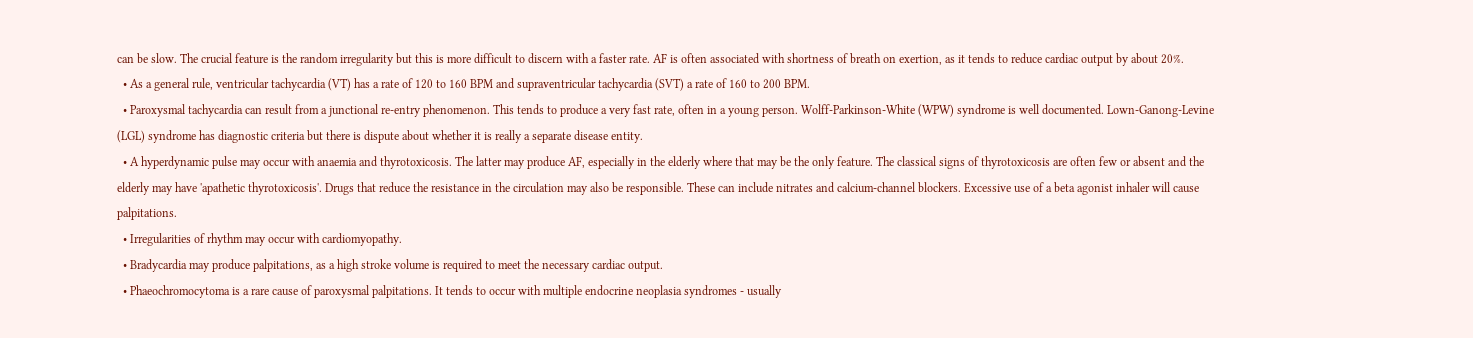can be slow. The crucial feature is the random irregularity but this is more difficult to discern with a faster rate. AF is often associated with shortness of breath on exertion, as it tends to reduce cardiac output by about 20%.
  • As a general rule, ventricular tachycardia (VT) has a rate of 120 to 160 BPM and supraventricular tachycardia (SVT) a rate of 160 to 200 BPM.
  • Paroxysmal tachycardia can result from a junctional re-entry phenomenon. This tends to produce a very fast rate, often in a young person. Wolff-Parkinson-White (WPW) syndrome is well documented. Lown-Ganong-Levine (LGL) syndrome has diagnostic criteria but there is dispute about whether it is really a separate disease entity.
  • A hyperdynamic pulse may occur with anaemia and thyrotoxicosis. The latter may produce AF, especially in the elderly where that may be the only feature. The classical signs of thyrotoxicosis are often few or absent and the elderly may have 'apathetic thyrotoxicosis'. Drugs that reduce the resistance in the circulation may also be responsible. These can include nitrates and calcium-channel blockers. Excessive use of a beta agonist inhaler will cause palpitations.
  • Irregularities of rhythm may occur with cardiomyopathy.
  • Bradycardia may produce palpitations, as a high stroke volume is required to meet the necessary cardiac output.
  • Phaeochromocytoma is a rare cause of paroxysmal palpitations. It tends to occur with multiple endocrine neoplasia syndromes - usually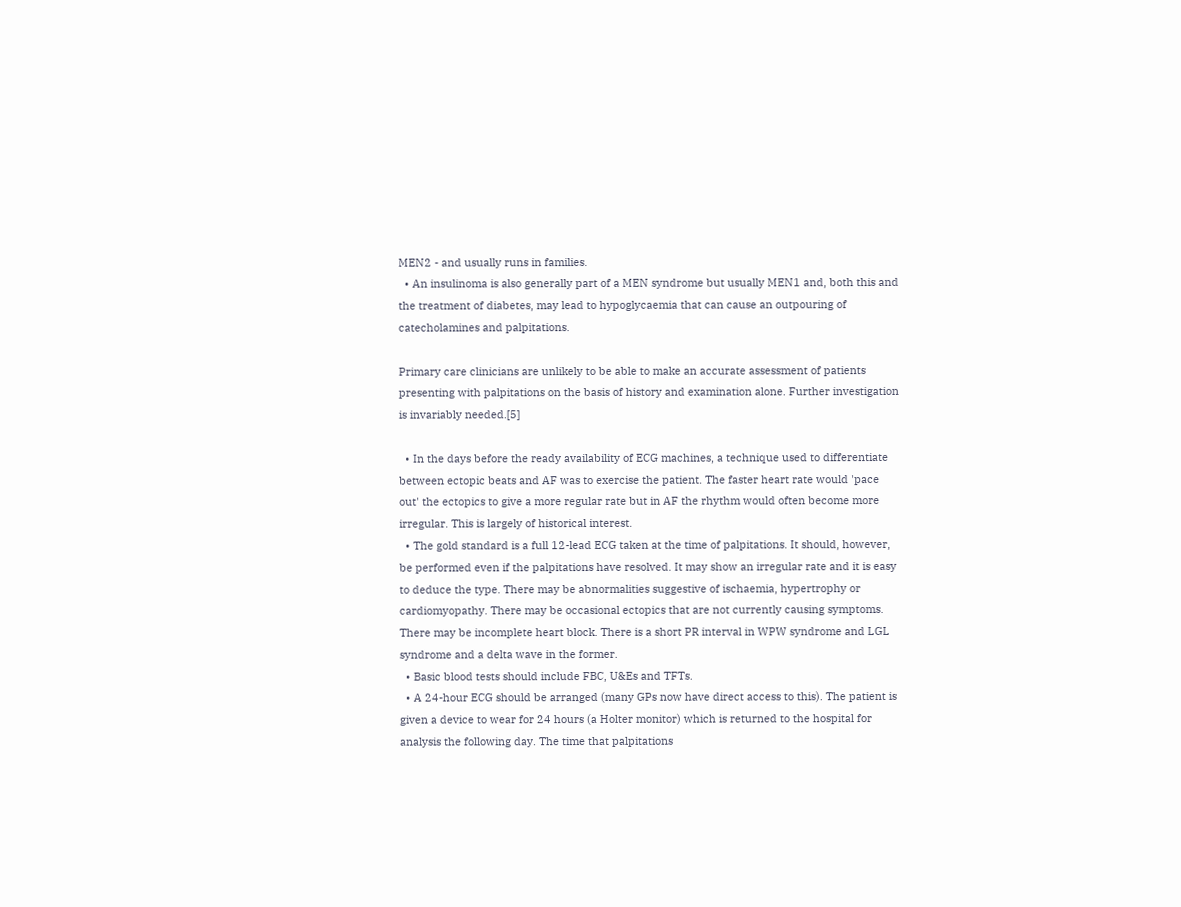MEN2 - and usually runs in families.
  • An insulinoma is also generally part of a MEN syndrome but usually MEN1 and, both this and the treatment of diabetes, may lead to hypoglycaemia that can cause an outpouring of catecholamines and palpitations.

Primary care clinicians are unlikely to be able to make an accurate assessment of patients presenting with palpitations on the basis of history and examination alone. Further investigation is invariably needed.[5]

  • In the days before the ready availability of ECG machines, a technique used to differentiate between ectopic beats and AF was to exercise the patient. The faster heart rate would 'pace out' the ectopics to give a more regular rate but in AF the rhythm would often become more irregular. This is largely of historical interest.
  • The gold standard is a full 12-lead ECG taken at the time of palpitations. It should, however, be performed even if the palpitations have resolved. It may show an irregular rate and it is easy to deduce the type. There may be abnormalities suggestive of ischaemia, hypertrophy or cardiomyopathy. There may be occasional ectopics that are not currently causing symptoms. There may be incomplete heart block. There is a short PR interval in WPW syndrome and LGL syndrome and a delta wave in the former.
  • Basic blood tests should include FBC, U&Es and TFTs.
  • A 24-hour ECG should be arranged (many GPs now have direct access to this). The patient is given a device to wear for 24 hours (a Holter monitor) which is returned to the hospital for analysis the following day. The time that palpitations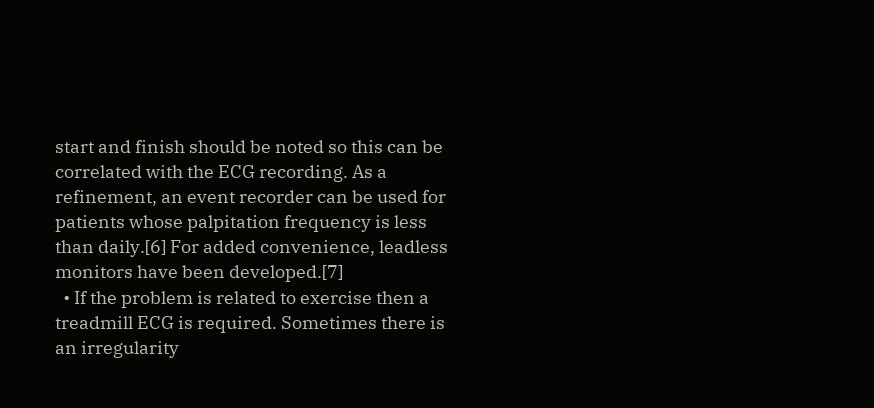start and finish should be noted so this can be correlated with the ECG recording. As a refinement, an event recorder can be used for patients whose palpitation frequency is less than daily.[6] For added convenience, leadless monitors have been developed.[7]
  • If the problem is related to exercise then a treadmill ECG is required. Sometimes there is an irregularity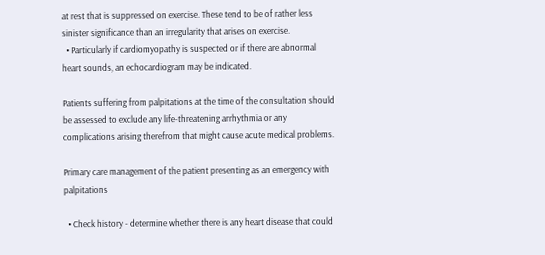at rest that is suppressed on exercise. These tend to be of rather less sinister significance than an irregularity that arises on exercise.
  • Particularly if cardiomyopathy is suspected or if there are abnormal heart sounds, an echocardiogram may be indicated.

Patients suffering from palpitations at the time of the consultation should be assessed to exclude any life-threatening arrhythmia or any complications arising therefrom that might cause acute medical problems.

Primary care management of the patient presenting as an emergency with palpitations

  • Check history - determine whether there is any heart disease that could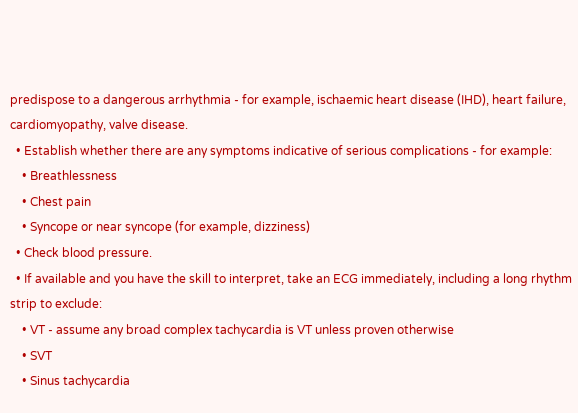predispose to a dangerous arrhythmia - for example, ischaemic heart disease (IHD), heart failure, cardiomyopathy, valve disease.
  • Establish whether there are any symptoms indicative of serious complications - for example:
    • Breathlessness
    • Chest pain
    • Syncope or near syncope (for example, dizziness)
  • Check blood pressure.
  • If available and you have the skill to interpret, take an ECG immediately, including a long rhythm strip to exclude:
    • VT - assume any broad complex tachycardia is VT unless proven otherwise
    • SVT
    • Sinus tachycardia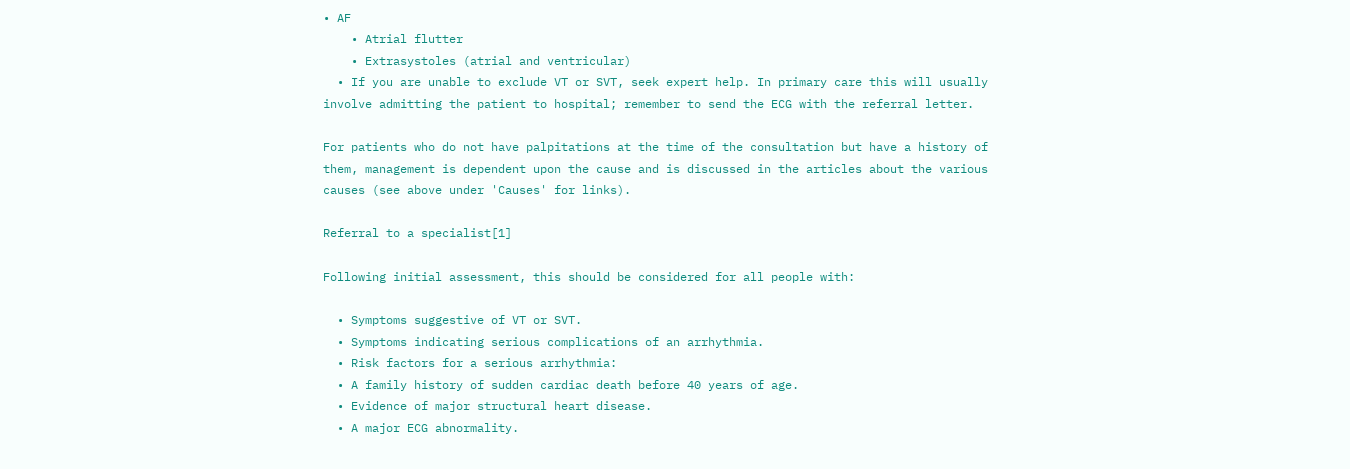• AF
    • Atrial flutter
    • Extrasystoles (atrial and ventricular)
  • If you are unable to exclude VT or SVT, seek expert help. In primary care this will usually involve admitting the patient to hospital; remember to send the ECG with the referral letter.

For patients who do not have palpitations at the time of the consultation but have a history of them, management is dependent upon the cause and is discussed in the articles about the various causes (see above under 'Causes' for links).

Referral to a specialist[1]

Following initial assessment, this should be considered for all people with:

  • Symptoms suggestive of VT or SVT.
  • Symptoms indicating serious complications of an arrhythmia.
  • Risk factors for a serious arrhythmia:
  • A family history of sudden cardiac death before 40 years of age.
  • Evidence of major structural heart disease.
  • A major ECG abnormality.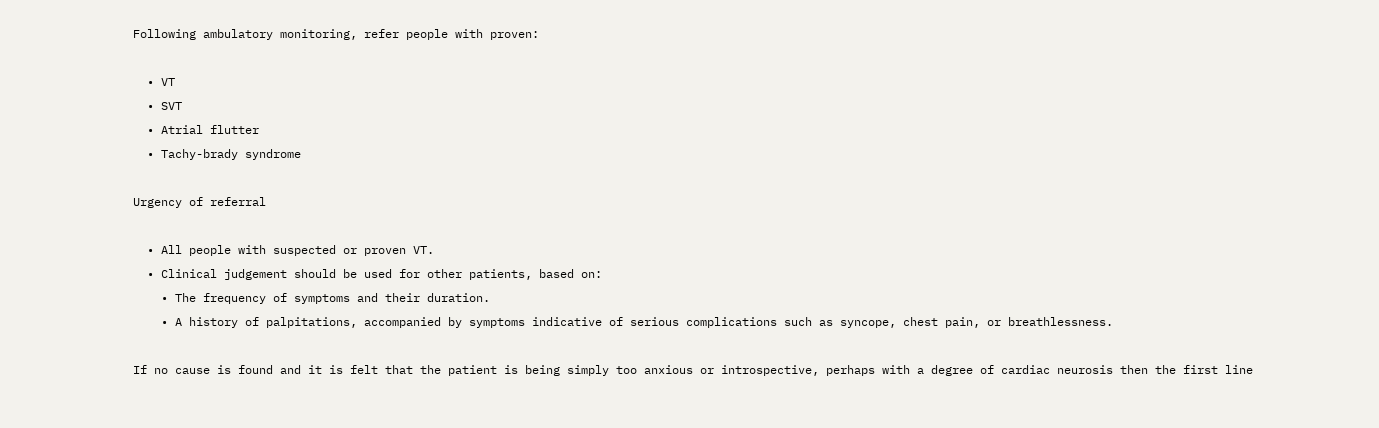Following ambulatory monitoring, refer people with proven:

  • VT
  • SVT
  • Atrial flutter
  • Tachy-brady syndrome

Urgency of referral

  • All people with suspected or proven VT.
  • Clinical judgement should be used for other patients, based on:
    • The frequency of symptoms and their duration.
    • A history of palpitations, accompanied by symptoms indicative of serious complications such as syncope, chest pain, or breathlessness.

If no cause is found and it is felt that the patient is being simply too anxious or introspective, perhaps with a degree of cardiac neurosis then the first line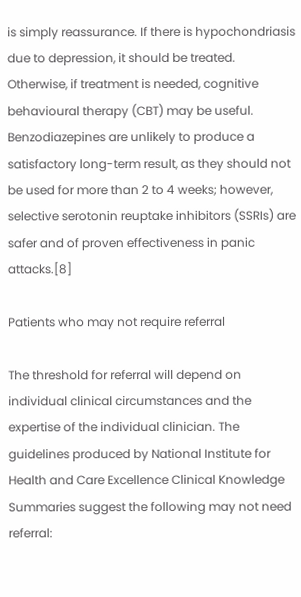is simply reassurance. If there is hypochondriasis due to depression, it should be treated. Otherwise, if treatment is needed, cognitive behavioural therapy (CBT) may be useful. Benzodiazepines are unlikely to produce a satisfactory long-term result, as they should not be used for more than 2 to 4 weeks; however, selective serotonin reuptake inhibitors (SSRIs) are safer and of proven effectiveness in panic attacks.[8]

Patients who may not require referral

The threshold for referral will depend on individual clinical circumstances and the expertise of the individual clinician. The guidelines produced by National Institute for Health and Care Excellence Clinical Knowledge Summaries suggest the following may not need referral: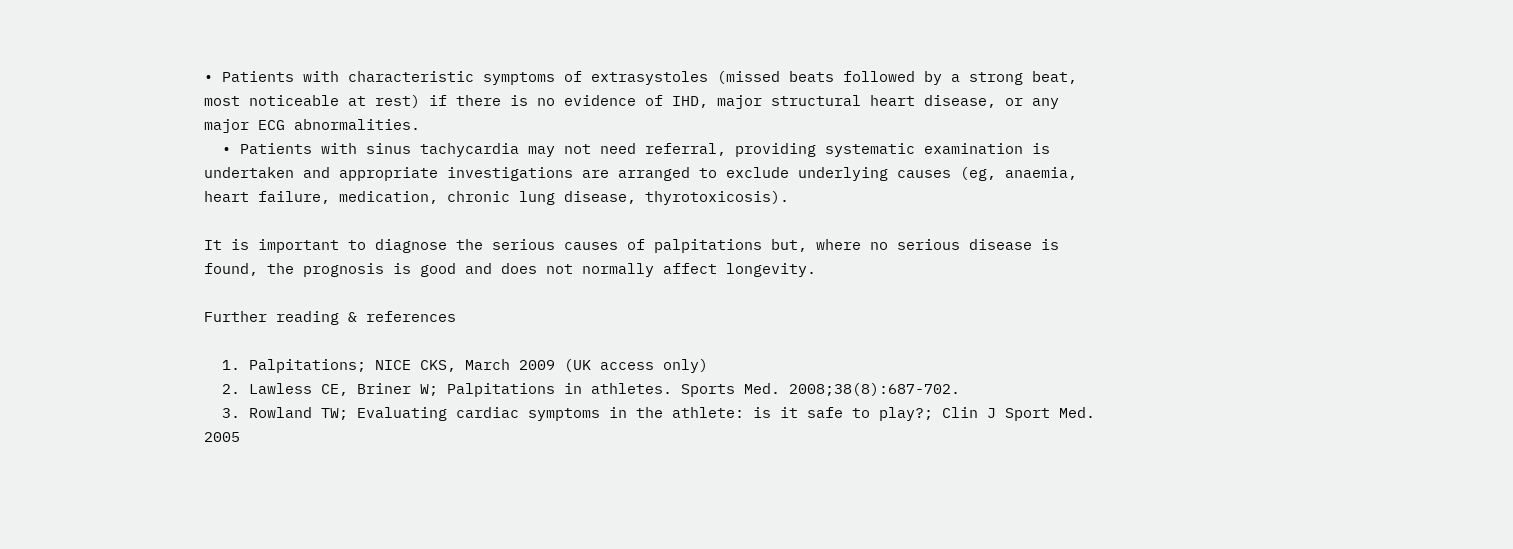• Patients with characteristic symptoms of extrasystoles (missed beats followed by a strong beat, most noticeable at rest) if there is no evidence of IHD, major structural heart disease, or any major ECG abnormalities.
  • Patients with sinus tachycardia may not need referral, providing systematic examination is undertaken and appropriate investigations are arranged to exclude underlying causes (eg, anaemia, heart failure, medication, chronic lung disease, thyrotoxicosis).

It is important to diagnose the serious causes of palpitations but, where no serious disease is found, the prognosis is good and does not normally affect longevity.

Further reading & references

  1. Palpitations; NICE CKS, March 2009 (UK access only)
  2. Lawless CE, Briner W; Palpitations in athletes. Sports Med. 2008;38(8):687-702.
  3. Rowland TW; Evaluating cardiac symptoms in the athlete: is it safe to play?; Clin J Sport Med. 2005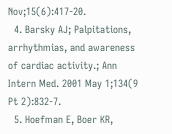Nov;15(6):417-20.
  4. Barsky AJ; Palpitations, arrhythmias, and awareness of cardiac activity.; Ann Intern Med. 2001 May 1;134(9 Pt 2):832-7.
  5. Hoefman E, Boer KR,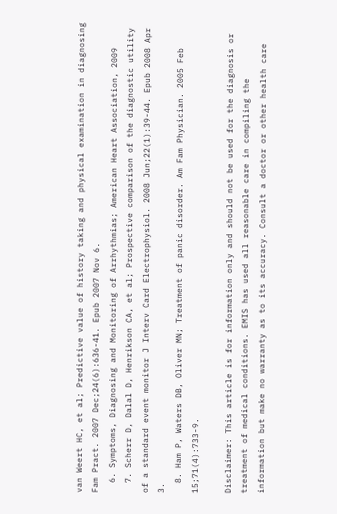van Weert HC, et al; Predictive value of history taking and physical examination in diagnosing Fam Pract. 2007 Dec;24(6):636-41. Epub 2007 Nov 6.
  6. Symptoms, Diagnosing and Monitoring of Arrhythmias; American Heart Association, 2009
  7. Scherr D, Dalal D, Henrikson CA, et al; Prospective comparison of the diagnostic utility of a standard event monitor J Interv Card Electrophysiol. 2008 Jun;22(1):39-44. Epub 2008 Apr 3.
  8. Ham P, Waters DB, Oliver MN; Treatment of panic disorder. Am Fam Physician. 2005 Feb 15;71(4):733-9.

Disclaimer: This article is for information only and should not be used for the diagnosis or treatment of medical conditions. EMIS has used all reasonable care in compiling the information but make no warranty as to its accuracy. Consult a doctor or other health care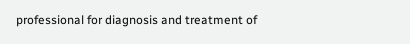professional for diagnosis and treatment of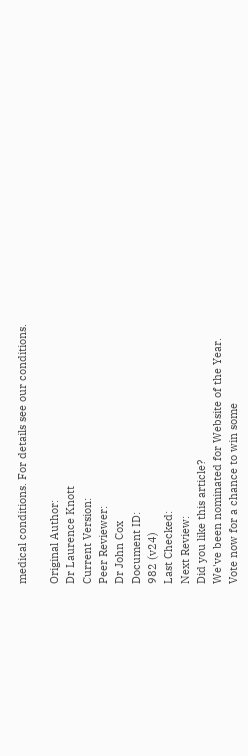medical conditions. For details see our conditions.

Original Author:
Dr Laurence Knott
Current Version:
Peer Reviewer:
Dr John Cox
Document ID:
982 (v24)
Last Checked:
Next Review:
Did you like this article?
We've been nominated for Website of the Year.
Vote now for a chance to win some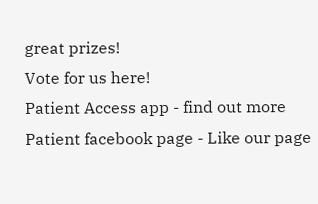great prizes!
Vote for us here!
Patient Access app - find out more Patient facebook page - Like our page